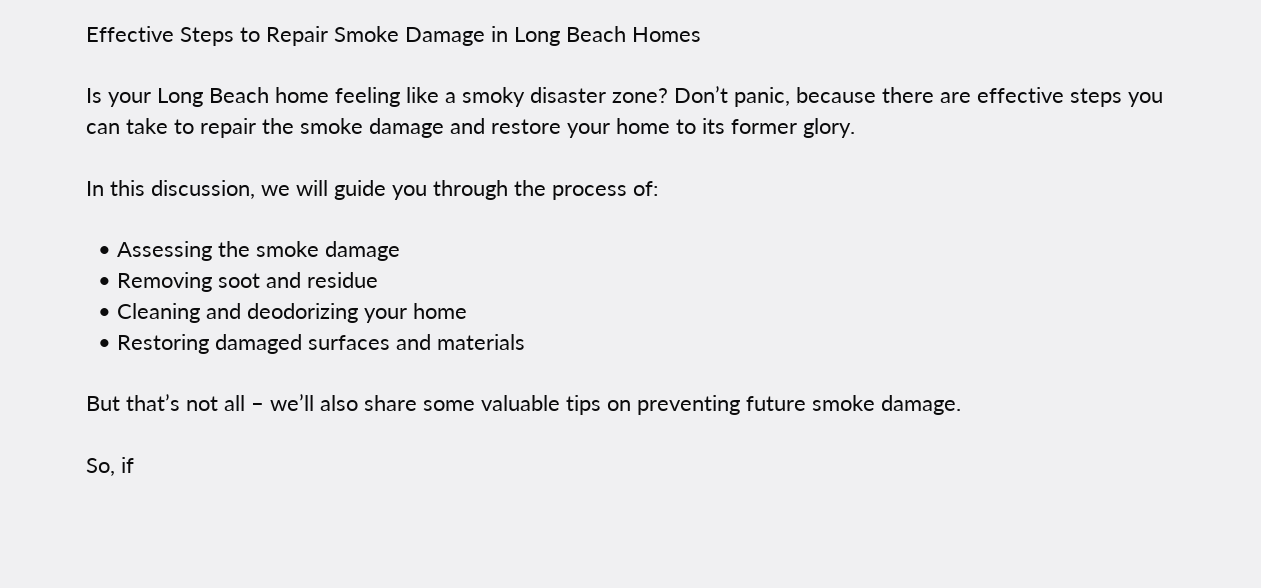Effective Steps to Repair Smoke Damage in Long Beach Homes

Is your Long Beach home feeling like a smoky disaster zone? Don’t panic, because there are effective steps you can take to repair the smoke damage and restore your home to its former glory.

In this discussion, we will guide you through the process of:

  • Assessing the smoke damage
  • Removing soot and residue
  • Cleaning and deodorizing your home
  • Restoring damaged surfaces and materials

But that’s not all – we’ll also share some valuable tips on preventing future smoke damage.

So, if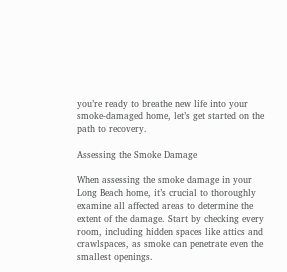you’re ready to breathe new life into your smoke-damaged home, let’s get started on the path to recovery.

Assessing the Smoke Damage

When assessing the smoke damage in your Long Beach home, it’s crucial to thoroughly examine all affected areas to determine the extent of the damage. Start by checking every room, including hidden spaces like attics and crawlspaces, as smoke can penetrate even the smallest openings.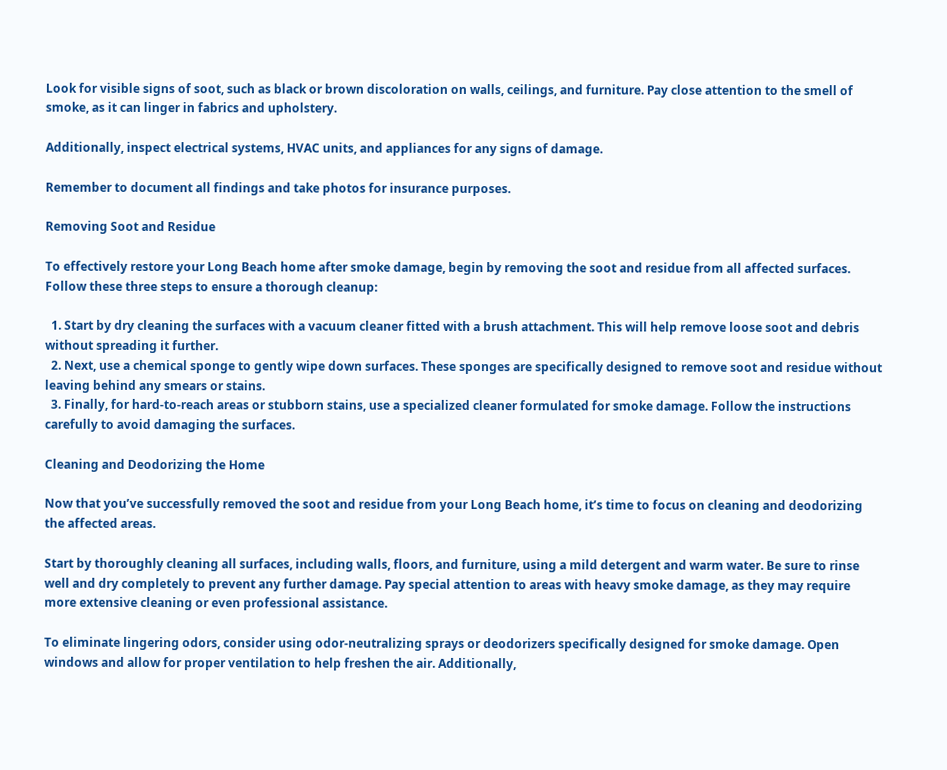Look for visible signs of soot, such as black or brown discoloration on walls, ceilings, and furniture. Pay close attention to the smell of smoke, as it can linger in fabrics and upholstery.

Additionally, inspect electrical systems, HVAC units, and appliances for any signs of damage.

Remember to document all findings and take photos for insurance purposes.

Removing Soot and Residue

To effectively restore your Long Beach home after smoke damage, begin by removing the soot and residue from all affected surfaces. Follow these three steps to ensure a thorough cleanup:

  1. Start by dry cleaning the surfaces with a vacuum cleaner fitted with a brush attachment. This will help remove loose soot and debris without spreading it further.
  2. Next, use a chemical sponge to gently wipe down surfaces. These sponges are specifically designed to remove soot and residue without leaving behind any smears or stains.
  3. Finally, for hard-to-reach areas or stubborn stains, use a specialized cleaner formulated for smoke damage. Follow the instructions carefully to avoid damaging the surfaces.

Cleaning and Deodorizing the Home

Now that you’ve successfully removed the soot and residue from your Long Beach home, it’s time to focus on cleaning and deodorizing the affected areas.

Start by thoroughly cleaning all surfaces, including walls, floors, and furniture, using a mild detergent and warm water. Be sure to rinse well and dry completely to prevent any further damage. Pay special attention to areas with heavy smoke damage, as they may require more extensive cleaning or even professional assistance.

To eliminate lingering odors, consider using odor-neutralizing sprays or deodorizers specifically designed for smoke damage. Open windows and allow for proper ventilation to help freshen the air. Additionally,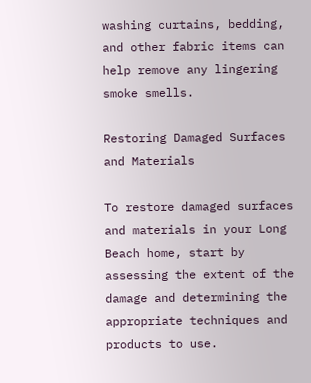washing curtains, bedding, and other fabric items can help remove any lingering smoke smells.

Restoring Damaged Surfaces and Materials

To restore damaged surfaces and materials in your Long Beach home, start by assessing the extent of the damage and determining the appropriate techniques and products to use.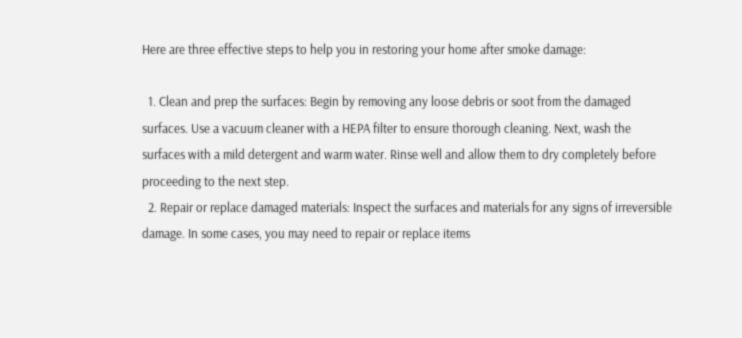Here are three effective steps to help you in restoring your home after smoke damage:

  1. Clean and prep the surfaces: Begin by removing any loose debris or soot from the damaged surfaces. Use a vacuum cleaner with a HEPA filter to ensure thorough cleaning. Next, wash the surfaces with a mild detergent and warm water. Rinse well and allow them to dry completely before proceeding to the next step.
  2. Repair or replace damaged materials: Inspect the surfaces and materials for any signs of irreversible damage. In some cases, you may need to repair or replace items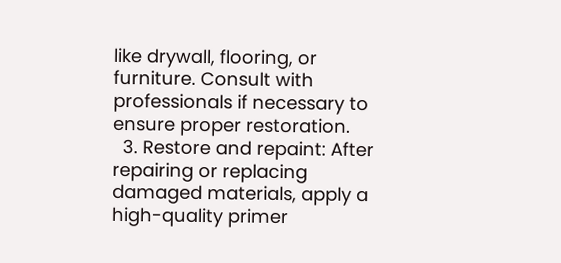like drywall, flooring, or furniture. Consult with professionals if necessary to ensure proper restoration.
  3. Restore and repaint: After repairing or replacing damaged materials, apply a high-quality primer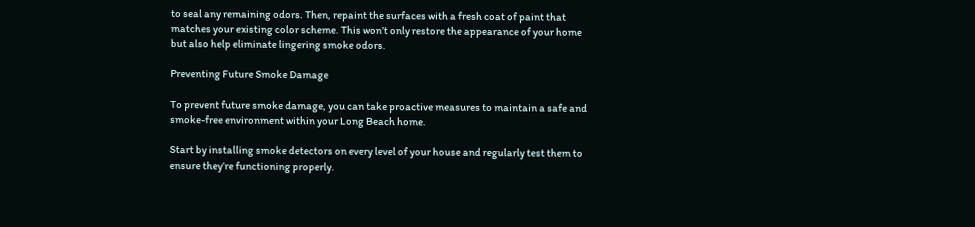to seal any remaining odors. Then, repaint the surfaces with a fresh coat of paint that matches your existing color scheme. This won’t only restore the appearance of your home but also help eliminate lingering smoke odors.

Preventing Future Smoke Damage

To prevent future smoke damage, you can take proactive measures to maintain a safe and smoke-free environment within your Long Beach home.

Start by installing smoke detectors on every level of your house and regularly test them to ensure they’re functioning properly.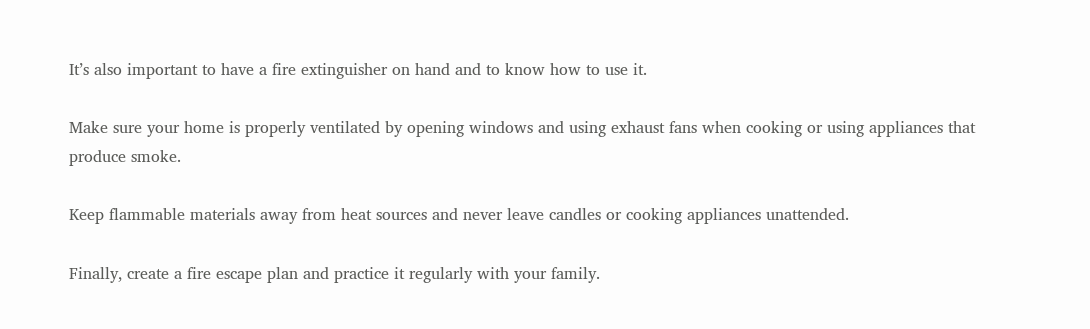It’s also important to have a fire extinguisher on hand and to know how to use it.

Make sure your home is properly ventilated by opening windows and using exhaust fans when cooking or using appliances that produce smoke.

Keep flammable materials away from heat sources and never leave candles or cooking appliances unattended.

Finally, create a fire escape plan and practice it regularly with your family.